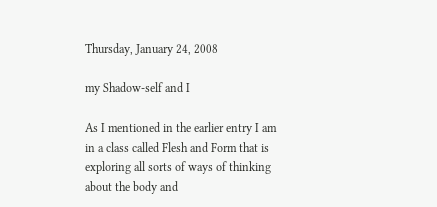Thursday, January 24, 2008

my Shadow-self and I

As I mentioned in the earlier entry I am in a class called Flesh and Form that is exploring all sorts of ways of thinking about the body and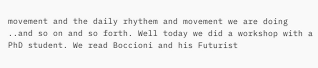movement and the daily rhythem and movement we are doing ..and so on and so forth. Well today we did a workshop with a PhD student. We read Boccioni and his Futurist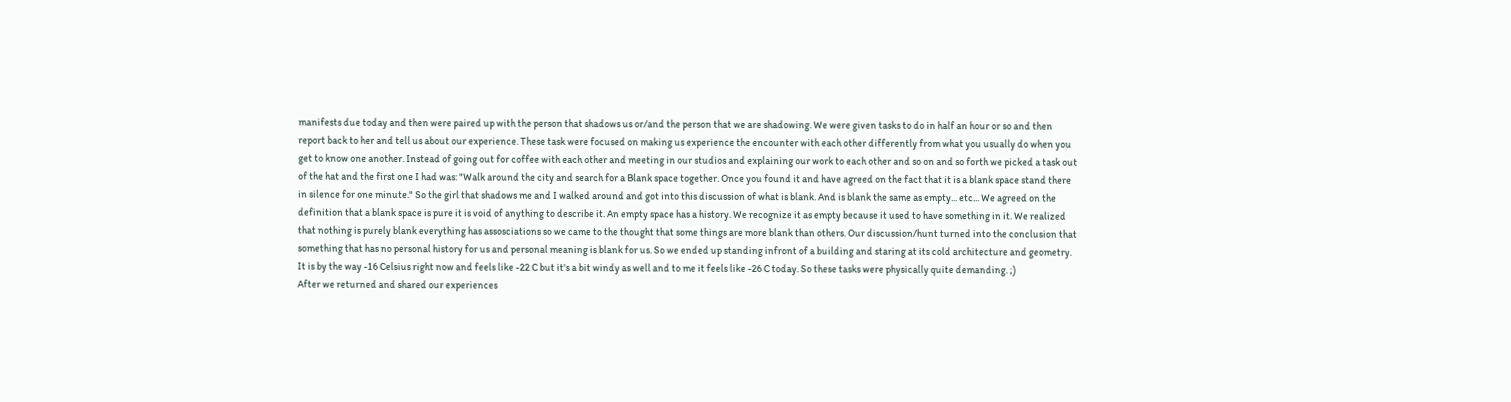manifests due today and then were paired up with the person that shadows us or/and the person that we are shadowing. We were given tasks to do in half an hour or so and then report back to her and tell us about our experience. These task were focused on making us experience the encounter with each other differently from what you usually do when you get to know one another. Instead of going out for coffee with each other and meeting in our studios and explaining our work to each other and so on and so forth we picked a task out of the hat and the first one I had was: "Walk around the city and search for a Blank space together. Once you found it and have agreed on the fact that it is a blank space stand there in silence for one minute." So the girl that shadows me and I walked around and got into this discussion of what is blank. And is blank the same as empty... etc... We agreed on the definition that a blank space is pure it is void of anything to describe it. An empty space has a history. We recognize it as empty because it used to have something in it. We realized that nothing is purely blank everything has assosciations so we came to the thought that some things are more blank than others. Our discussion/hunt turned into the conclusion that something that has no personal history for us and personal meaning is blank for us. So we ended up standing infront of a building and staring at its cold architecture and geometry.
It is by the way -16 Celsius right now and feels like -22 C but it's a bit windy as well and to me it feels like -26 C today. So these tasks were physically quite demanding. ;)
After we returned and shared our experiences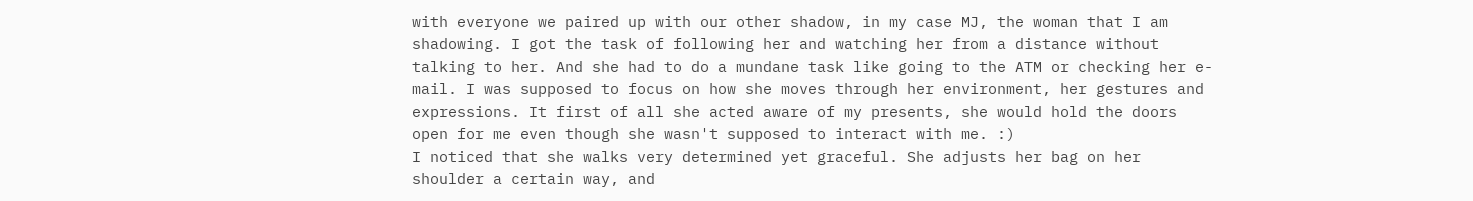with everyone we paired up with our other shadow, in my case MJ, the woman that I am shadowing. I got the task of following her and watching her from a distance without talking to her. And she had to do a mundane task like going to the ATM or checking her e-mail. I was supposed to focus on how she moves through her environment, her gestures and expressions. It first of all she acted aware of my presents, she would hold the doors open for me even though she wasn't supposed to interact with me. :)
I noticed that she walks very determined yet graceful. She adjusts her bag on her shoulder a certain way, and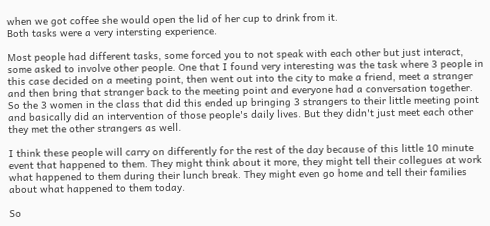when we got coffee she would open the lid of her cup to drink from it.
Both tasks were a very intersting experience.

Most people had different tasks, some forced you to not speak with each other but just interact, some asked to involve other people. One that I found very interesting was the task where 3 people in this case decided on a meeting point, then went out into the city to make a friend, meet a stranger and then bring that stranger back to the meeting point and everyone had a conversation together. So the 3 women in the class that did this ended up bringing 3 strangers to their little meeting point and basically did an intervention of those people's daily lives. But they didn't just meet each other they met the other strangers as well.

I think these people will carry on differently for the rest of the day because of this little 10 minute event that happened to them. They might think about it more, they might tell their collegues at work what happened to them during their lunch break. They might even go home and tell their families about what happened to them today.

So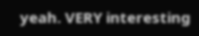yeah. VERY interesting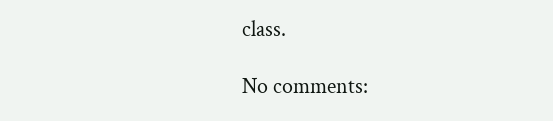class.

No comments: